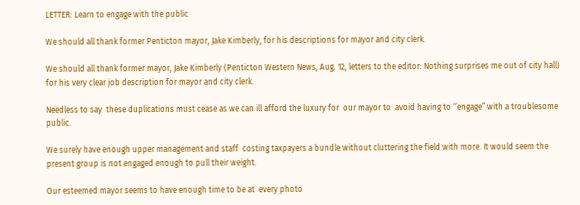LETTER: Learn to engage with the public

We should all thank former Penticton mayor, Jake Kimberly, for his descriptions for mayor and city clerk.

We should all thank former mayor, Jake Kimberly (Penticton Western News, Aug. 12, letters to the editor: Nothing surprises me out of city hall) for his very clear job description for mayor and city clerk.

Needless to say  these duplications must cease as we can ill afford the luxury for  our mayor to  avoid having to ‘‘engage” with a troublesome public.

We surely have enough upper management and staff  costing taxpayers a bundle without cluttering the field with more. It would seem the present group is not engaged enough to pull their weight.

Our esteemed mayor seems to have enough time to be at  every photo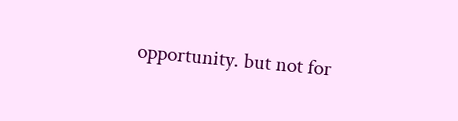opportunity. but not for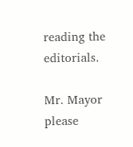reading the editorials.

Mr. Mayor please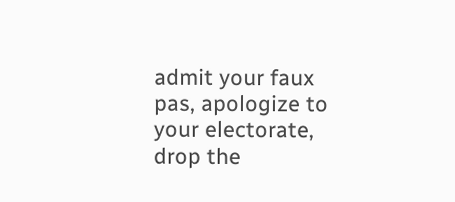admit your faux pas, apologize to your electorate, drop the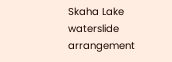Skaha Lake waterslide arrangement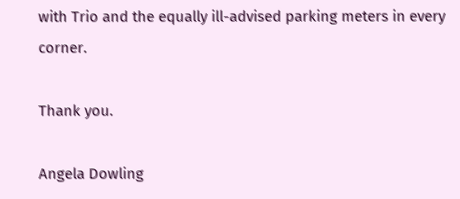with Trio and the equally ill-advised parking meters in every corner.

Thank you.

Angela Dowling